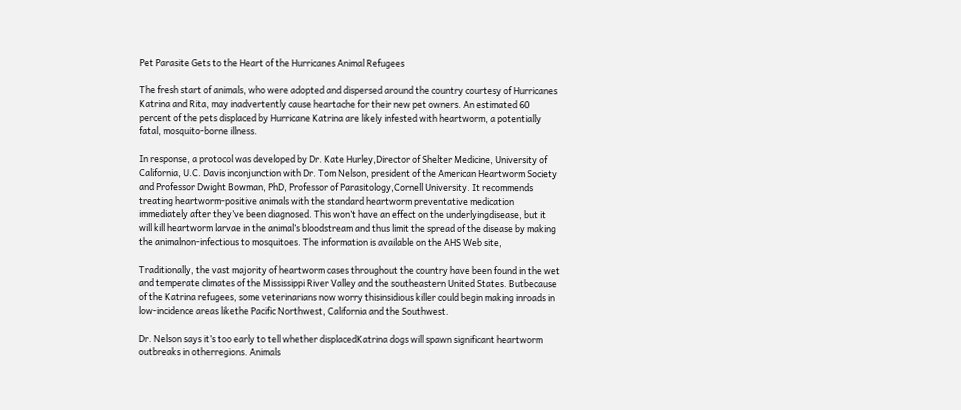Pet Parasite Gets to the Heart of the Hurricanes Animal Refugees

The fresh start of animals, who were adopted and dispersed around the country courtesy of Hurricanes Katrina and Rita, may inadvertently cause heartache for their new pet owners. An estimated 60 percent of the pets displaced by Hurricane Katrina are likely infested with heartworm, a potentially fatal, mosquito-borne illness.

In response, a protocol was developed by Dr. Kate Hurley,Director of Shelter Medicine, University of California, U.C. Davis inconjunction with Dr. Tom Nelson, president of the American Heartworm Society and Professor Dwight Bowman, PhD, Professor of Parasitology,Cornell University. It recommends treating heartworm-positive animals with the standard heartworm preventative medication immediately after they’ve been diagnosed. This won’t have an effect on the underlyingdisease, but it will kill heartworm larvae in the animal’s bloodstream and thus limit the spread of the disease by making the animalnon-infectious to mosquitoes. The information is available on the AHS Web site,

Traditionally, the vast majority of heartworm cases throughout the country have been found in the wet and temperate climates of the Mississippi River Valley and the southeastern United States. Butbecause of the Katrina refugees, some veterinarians now worry thisinsidious killer could begin making inroads in low-incidence areas likethe Pacific Northwest, California and the Southwest.

Dr. Nelson says it’s too early to tell whether displacedKatrina dogs will spawn significant heartworm outbreaks in otherregions. Animals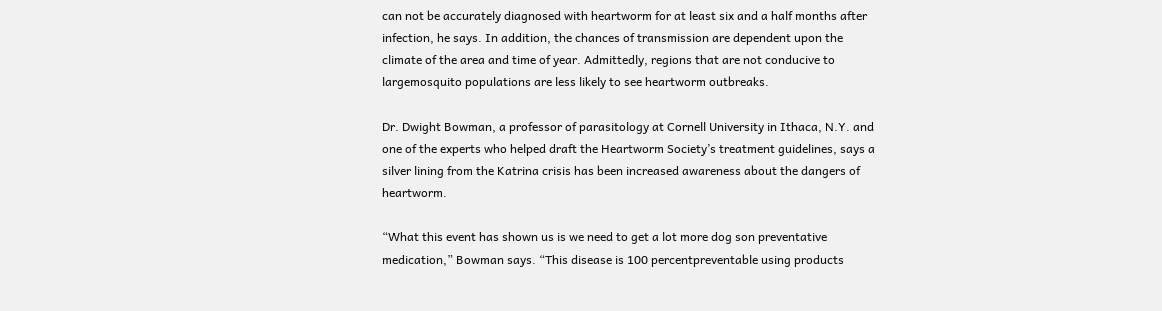can not be accurately diagnosed with heartworm for at least six and a half months after infection, he says. In addition, the chances of transmission are dependent upon the climate of the area and time of year. Admittedly, regions that are not conducive to largemosquito populations are less likely to see heartworm outbreaks.

Dr. Dwight Bowman, a professor of parasitology at Cornell University in Ithaca, N.Y. and one of the experts who helped draft the Heartworm Society’s treatment guidelines, says a silver lining from the Katrina crisis has been increased awareness about the dangers of heartworm.

“What this event has shown us is we need to get a lot more dog son preventative medication,” Bowman says. “This disease is 100 percentpreventable using products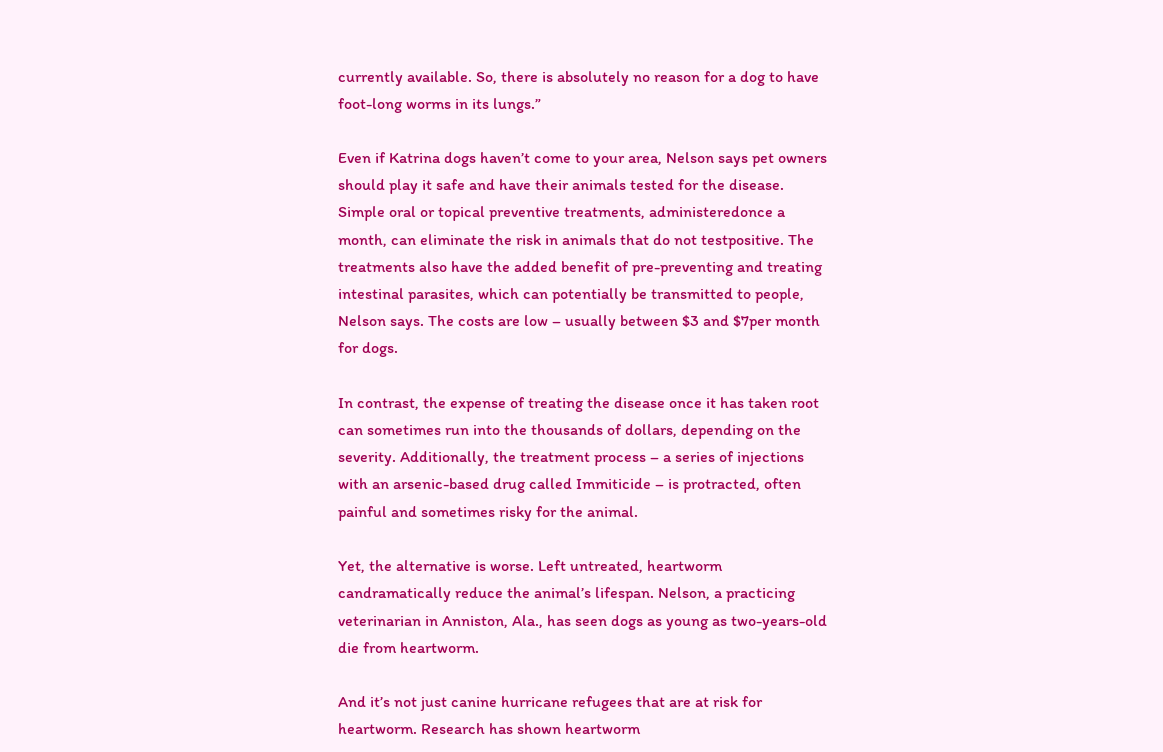currently available. So, there is absolutely no reason for a dog to have foot-long worms in its lungs.”

Even if Katrina dogs haven’t come to your area, Nelson says pet owners should play it safe and have their animals tested for the disease. Simple oral or topical preventive treatments, administeredonce a month, can eliminate the risk in animals that do not testpositive. The treatments also have the added benefit of pre-preventing and treating intestinal parasites, which can potentially be transmitted to people, Nelson says. The costs are low – usually between $3 and $7per month for dogs.

In contrast, the expense of treating the disease once it has taken root can sometimes run into the thousands of dollars, depending on the severity. Additionally, the treatment process – a series of injections with an arsenic-based drug called Immiticide – is protracted, often painful and sometimes risky for the animal.

Yet, the alternative is worse. Left untreated, heartworm candramatically reduce the animal’s lifespan. Nelson, a practicing veterinarian in Anniston, Ala., has seen dogs as young as two-years-old die from heartworm.

And it’s not just canine hurricane refugees that are at risk for heartworm. Research has shown heartworm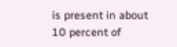is present in about 10 percent of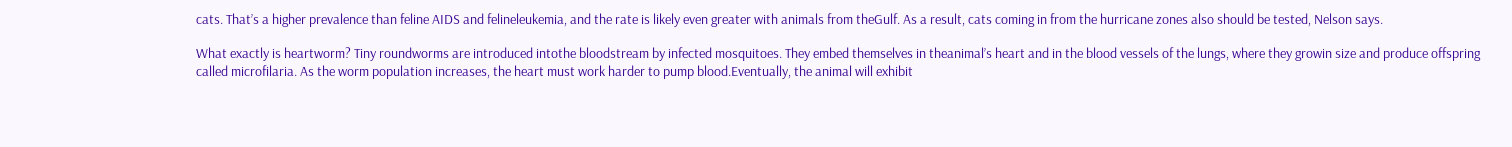cats. That’s a higher prevalence than feline AIDS and felineleukemia, and the rate is likely even greater with animals from theGulf. As a result, cats coming in from the hurricane zones also should be tested, Nelson says.

What exactly is heartworm? Tiny roundworms are introduced intothe bloodstream by infected mosquitoes. They embed themselves in theanimal’s heart and in the blood vessels of the lungs, where they growin size and produce offspring called microfilaria. As the worm population increases, the heart must work harder to pump blood.Eventually, the animal will exhibit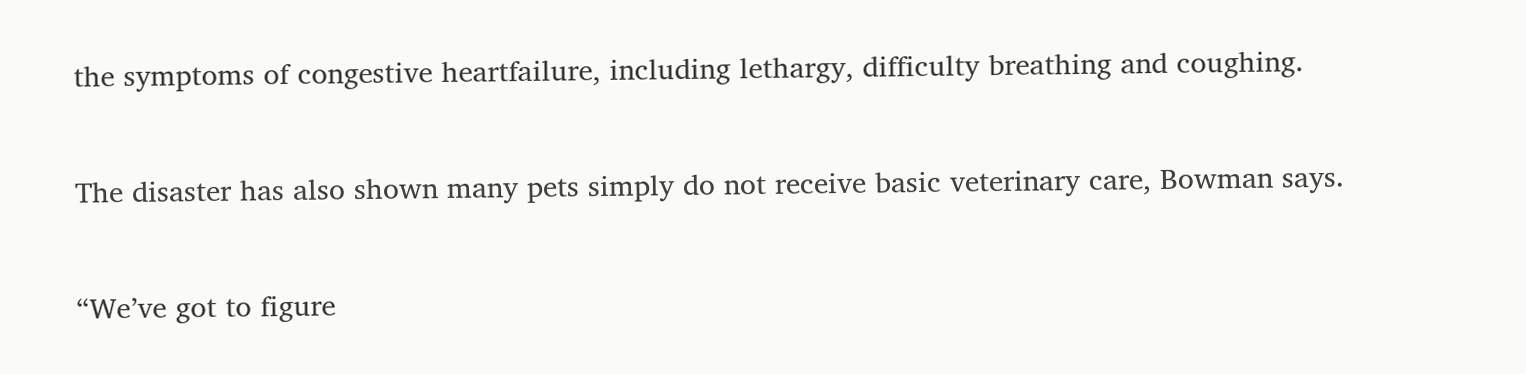the symptoms of congestive heartfailure, including lethargy, difficulty breathing and coughing.

The disaster has also shown many pets simply do not receive basic veterinary care, Bowman says.

“We’ve got to figure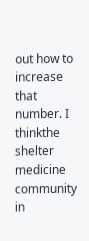out how to increase that number. I thinkthe shelter medicine community in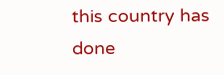this country has done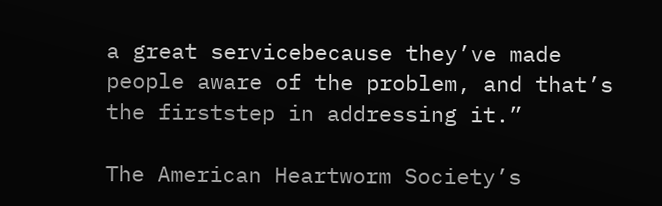a great servicebecause they’ve made people aware of the problem, and that’s the firststep in addressing it.”

The American Heartworm Society’s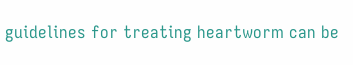guidelines for treating heartworm can be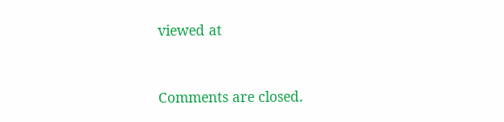viewed at


Comments are closed.